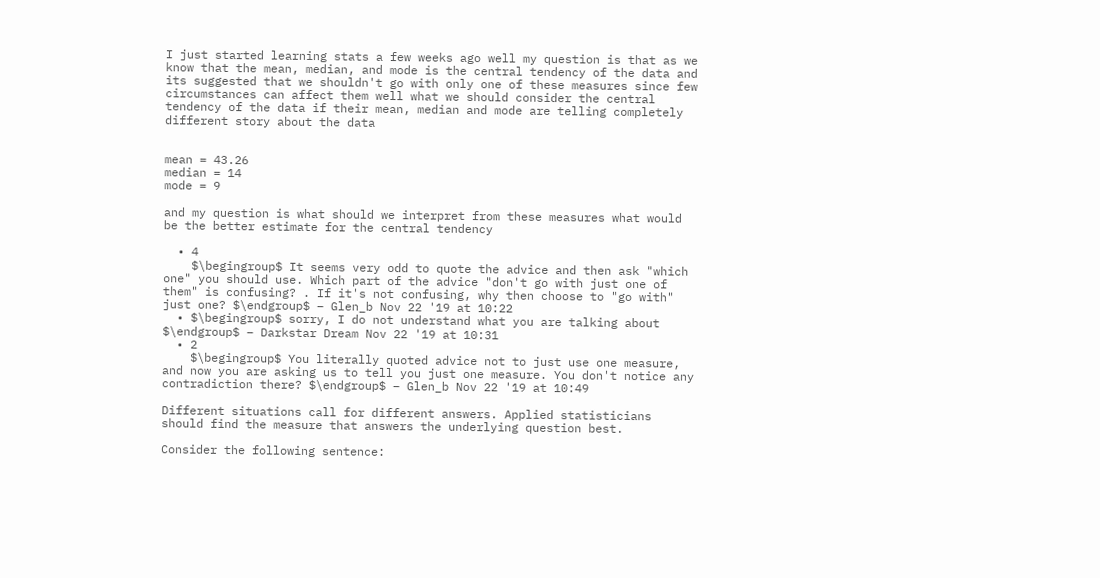I just started learning stats a few weeks ago well my question is that as we know that the mean, median, and mode is the central tendency of the data and its suggested that we shouldn't go with only one of these measures since few circumstances can affect them well what we should consider the central tendency of the data if their mean, median and mode are telling completely different story about the data


mean = 43.26
median = 14
mode = 9

and my question is what should we interpret from these measures what would be the better estimate for the central tendency

  • 4
    $\begingroup$ It seems very odd to quote the advice and then ask "which one" you should use. Which part of the advice "don't go with just one of them" is confusing? . If it's not confusing, why then choose to "go with" just one? $\endgroup$ – Glen_b Nov 22 '19 at 10:22
  • $\begingroup$ sorry, I do not understand what you are talking about $\endgroup$ – Darkstar Dream Nov 22 '19 at 10:31
  • 2
    $\begingroup$ You literally quoted advice not to just use one measure, and now you are asking us to tell you just one measure. You don't notice any contradiction there? $\endgroup$ – Glen_b Nov 22 '19 at 10:49

Different situations call for different answers. Applied statisticians should find the measure that answers the underlying question best.

Consider the following sentence: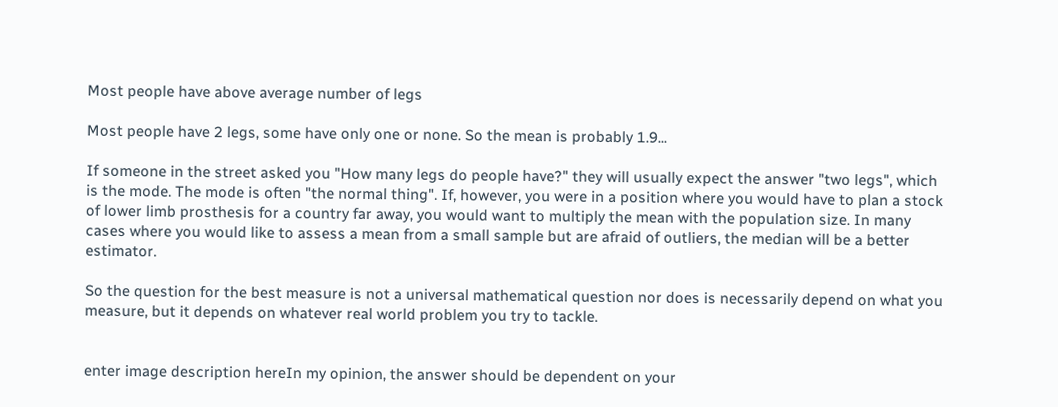Most people have above average number of legs

Most people have 2 legs, some have only one or none. So the mean is probably 1.9...

If someone in the street asked you "How many legs do people have?" they will usually expect the answer "two legs", which is the mode. The mode is often "the normal thing". If, however, you were in a position where you would have to plan a stock of lower limb prosthesis for a country far away, you would want to multiply the mean with the population size. In many cases where you would like to assess a mean from a small sample but are afraid of outliers, the median will be a better estimator.

So the question for the best measure is not a universal mathematical question nor does is necessarily depend on what you measure, but it depends on whatever real world problem you try to tackle.


enter image description hereIn my opinion, the answer should be dependent on your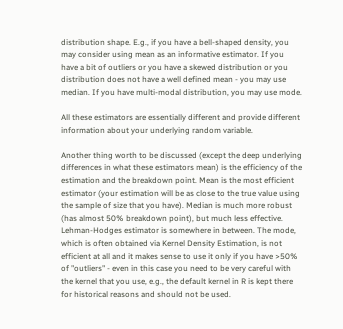distribution shape. E.g., if you have a bell-shaped density, you may consider using mean as an informative estimator. If you have a bit of outliers or you have a skewed distribution or you distribution does not have a well defined mean - you may use median. If you have multi-modal distribution, you may use mode.

All these estimators are essentially different and provide different information about your underlying random variable.

Another thing worth to be discussed (except the deep underlying differences in what these estimators mean) is the efficiency of the estimation and the breakdown point. Mean is the most efficient estimator (your estimation will be as close to the true value using the sample of size that you have). Median is much more robust (has almost 50% breakdown point), but much less effective. Lehman-Hodges estimator is somewhere in between. The mode, which is often obtained via Kernel Density Estimation, is not efficient at all and it makes sense to use it only if you have >50% of "outliers" - even in this case you need to be very careful with the kernel that you use, e.g., the default kernel in R is kept there for historical reasons and should not be used.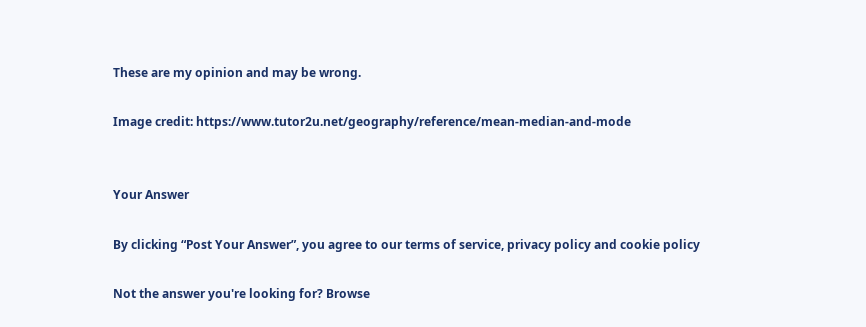These are my opinion and may be wrong.

Image credit: https://www.tutor2u.net/geography/reference/mean-median-and-mode


Your Answer

By clicking “Post Your Answer”, you agree to our terms of service, privacy policy and cookie policy

Not the answer you're looking for? Browse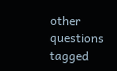other questions tagged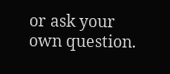or ask your own question.